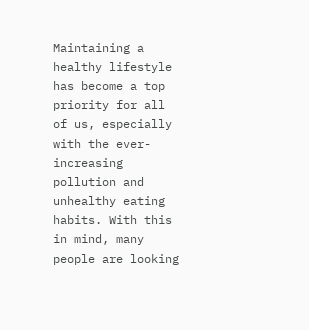Maintaining a healthy lifestyle has become a top priority for all of us, especially with the ever-increasing pollution and unhealthy eating habits. With this in mind, many people are looking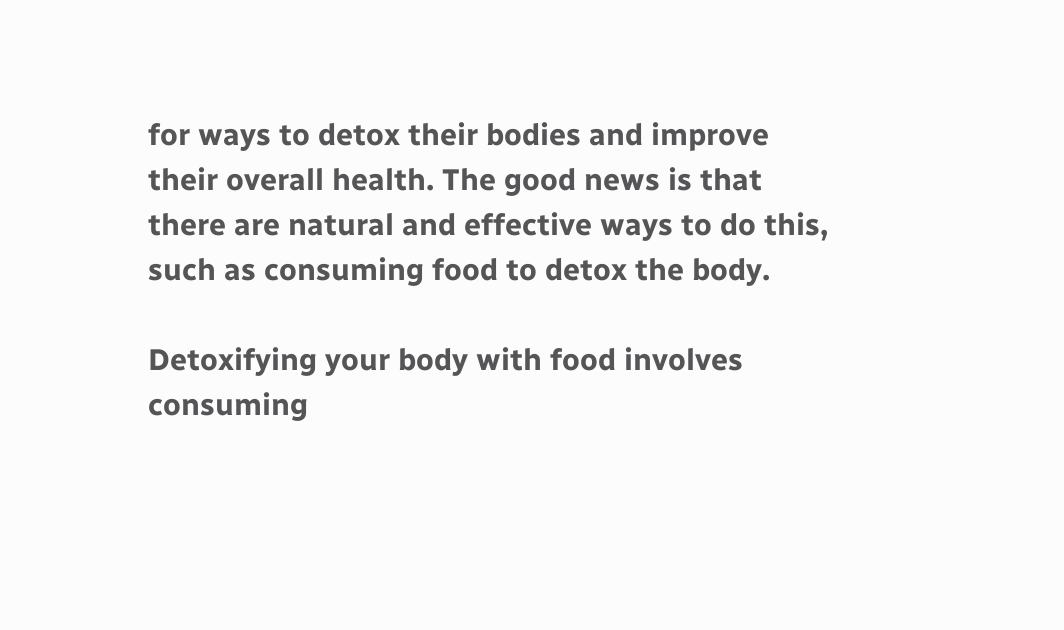for ways to detox their bodies and improve their overall health. The good news is that there are natural and effective ways to do this, such as consuming food to detox the body.

Detoxifying your body with food involves consuming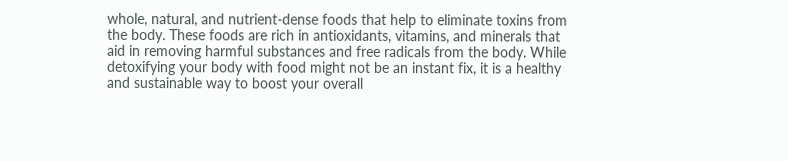whole, natural, and nutrient-dense foods that help to eliminate toxins from the body. These foods are rich in antioxidants, vitamins, and minerals that aid in removing harmful substances and free radicals from the body. While detoxifying your body with food might not be an instant fix, it is a healthy and sustainable way to boost your overall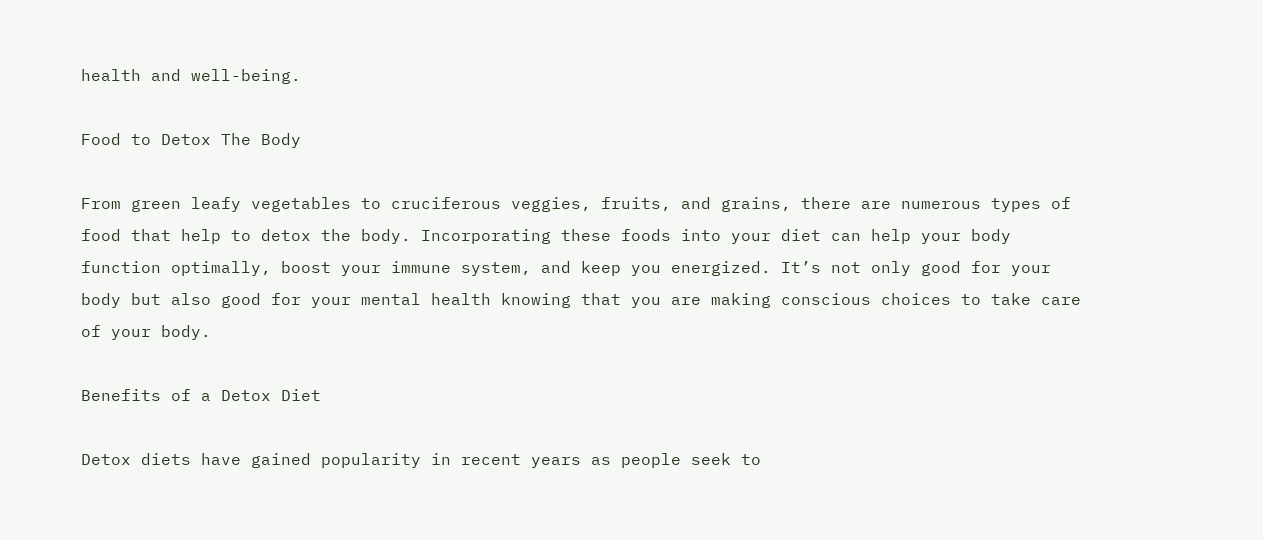health and well-being.

Food to Detox The Body

From green leafy vegetables to cruciferous veggies, fruits, and grains, there are numerous types of food that help to detox the body. Incorporating these foods into your diet can help your body function optimally, boost your immune system, and keep you energized. It’s not only good for your body but also good for your mental health knowing that you are making conscious choices to take care of your body.

Benefits of a Detox Diet

Detox diets have gained popularity in recent years as people seek to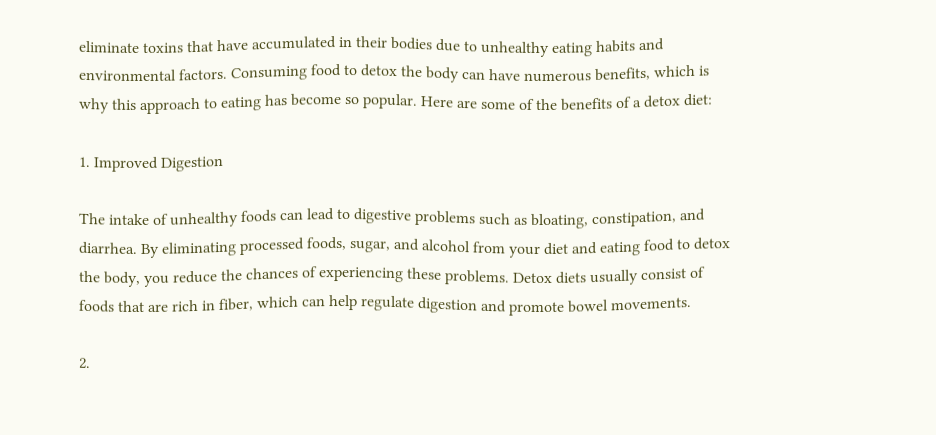eliminate toxins that have accumulated in their bodies due to unhealthy eating habits and environmental factors. Consuming food to detox the body can have numerous benefits, which is why this approach to eating has become so popular. Here are some of the benefits of a detox diet:

1. Improved Digestion

The intake of unhealthy foods can lead to digestive problems such as bloating, constipation, and diarrhea. By eliminating processed foods, sugar, and alcohol from your diet and eating food to detox the body, you reduce the chances of experiencing these problems. Detox diets usually consist of foods that are rich in fiber, which can help regulate digestion and promote bowel movements.

2.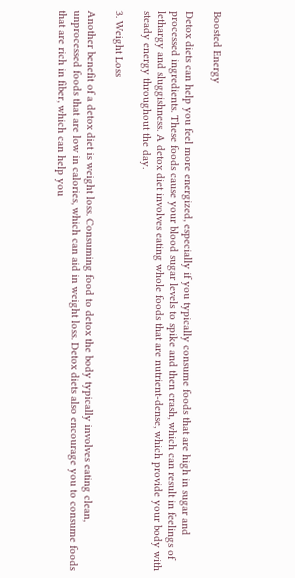Boosted Energy

Detox diets can help you feel more energized, especially if you typically consume foods that are high in sugar and processed ingredients. These foods cause your blood sugar levels to spike and then crash, which can result in feelings of lethargy and sluggishness. A detox diet involves eating whole foods that are nutrient-dense, which provide your body with steady energy throughout the day.

3. Weight Loss

Another benefit of a detox diet is weight loss. Consuming food to detox the body typically involves eating clean, unprocessed foods that are low in calories, which can aid in weight loss. Detox diets also encourage you to consume foods that are rich in fiber, which can help you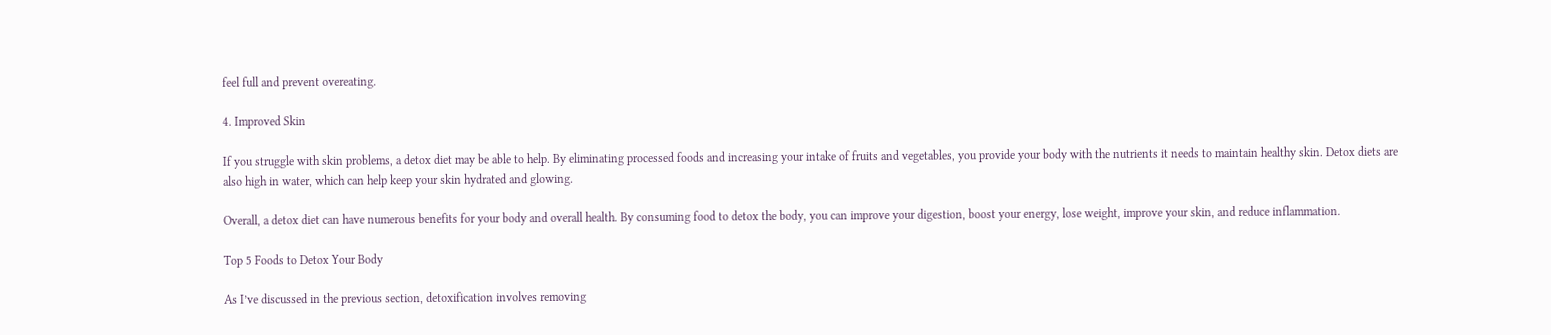feel full and prevent overeating.

4. Improved Skin

If you struggle with skin problems, a detox diet may be able to help. By eliminating processed foods and increasing your intake of fruits and vegetables, you provide your body with the nutrients it needs to maintain healthy skin. Detox diets are also high in water, which can help keep your skin hydrated and glowing.

Overall, a detox diet can have numerous benefits for your body and overall health. By consuming food to detox the body, you can improve your digestion, boost your energy, lose weight, improve your skin, and reduce inflammation.

Top 5 Foods to Detox Your Body

As I’ve discussed in the previous section, detoxification involves removing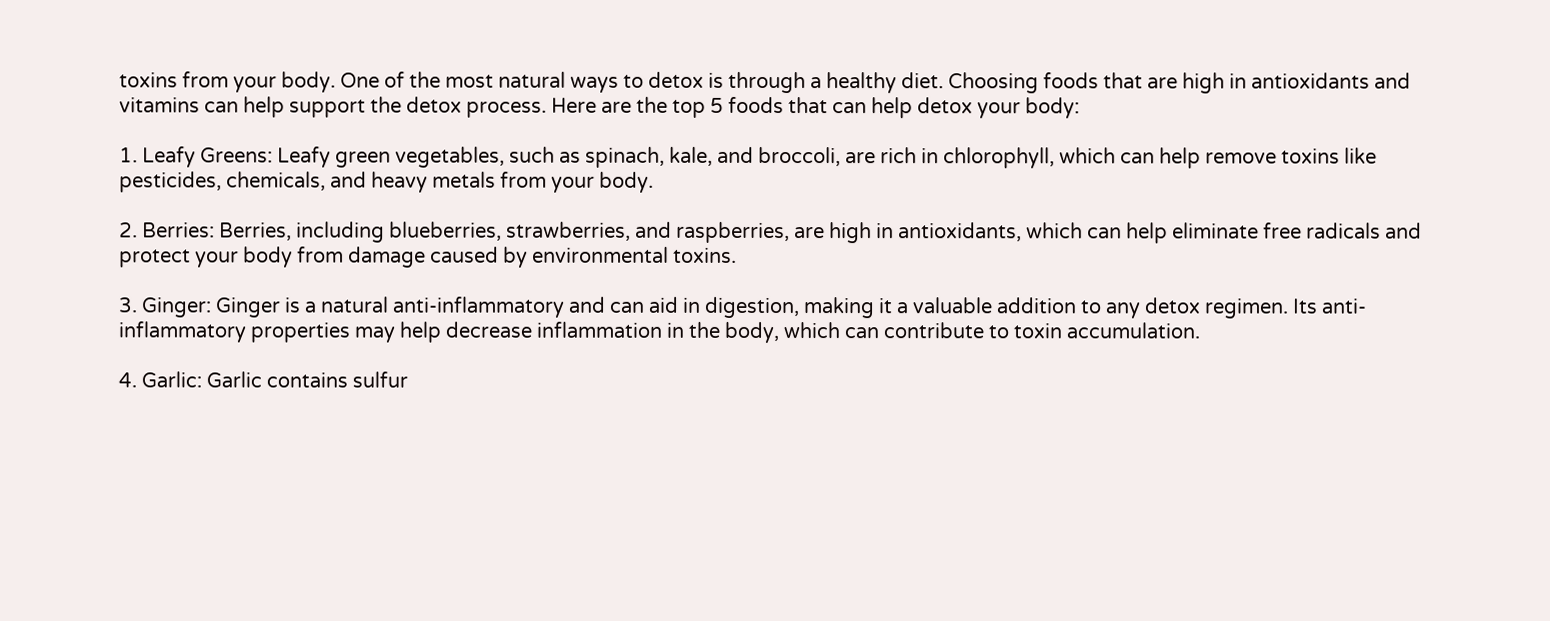toxins from your body. One of the most natural ways to detox is through a healthy diet. Choosing foods that are high in antioxidants and vitamins can help support the detox process. Here are the top 5 foods that can help detox your body:

1. Leafy Greens: Leafy green vegetables, such as spinach, kale, and broccoli, are rich in chlorophyll, which can help remove toxins like pesticides, chemicals, and heavy metals from your body.

2. Berries: Berries, including blueberries, strawberries, and raspberries, are high in antioxidants, which can help eliminate free radicals and protect your body from damage caused by environmental toxins.

3. Ginger: Ginger is a natural anti-inflammatory and can aid in digestion, making it a valuable addition to any detox regimen. Its anti-inflammatory properties may help decrease inflammation in the body, which can contribute to toxin accumulation.

4. Garlic: Garlic contains sulfur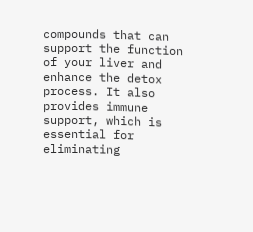compounds that can support the function of your liver and enhance the detox process. It also provides immune support, which is essential for eliminating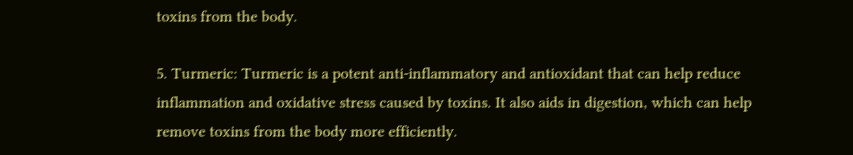toxins from the body.

5. Turmeric: Turmeric is a potent anti-inflammatory and antioxidant that can help reduce inflammation and oxidative stress caused by toxins. It also aids in digestion, which can help remove toxins from the body more efficiently.